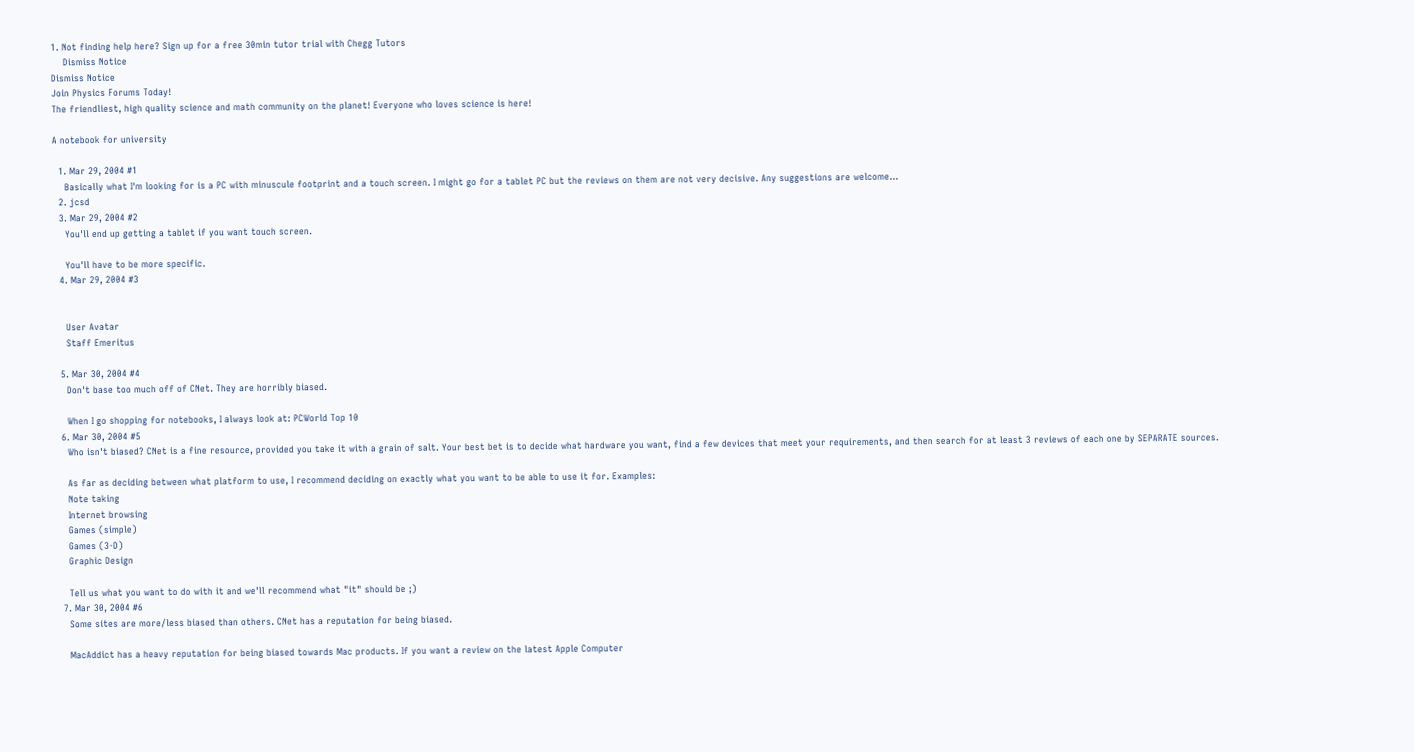1. Not finding help here? Sign up for a free 30min tutor trial with Chegg Tutors
    Dismiss Notice
Dismiss Notice
Join Physics Forums Today!
The friendliest, high quality science and math community on the planet! Everyone who loves science is here!

A notebook for university

  1. Mar 29, 2004 #1
    Basically what I'm looking for is a PC with minuscule footprint and a touch screen. I might go for a tablet PC but the reviews on them are not very decisive. Any suggestions are welcome...
  2. jcsd
  3. Mar 29, 2004 #2
    You'll end up getting a tablet if you want touch screen.

    You'll have to be more specific.
  4. Mar 29, 2004 #3


    User Avatar
    Staff Emeritus

  5. Mar 30, 2004 #4
    Don't base too much off of CNet. They are horribly biased.

    When I go shopping for notebooks, I always look at: PCWorld Top 10
  6. Mar 30, 2004 #5
    Who isn't biased? CNet is a fine resource, provided you take it with a grain of salt. Your best bet is to decide what hardware you want, find a few devices that meet your requirements, and then search for at least 3 reviews of each one by SEPARATE sources.

    As far as deciding between what platform to use, I recommend deciding on exactly what you want to be able to use it for. Examples:
    Note taking
    Internet browsing
    Games (simple)
    Games (3-D)
    Graphic Design

    Tell us what you want to do with it and we'll recommend what "it" should be ;)
  7. Mar 30, 2004 #6
    Some sites are more/less biased than others. CNet has a reputation for being biased.

    MacAddict has a heavy reputation for being biased towards Mac products. If you want a review on the latest Apple Computer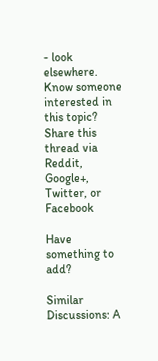- look elsewhere.
Know someone interested in this topic? Share this thread via Reddit, Google+, Twitter, or Facebook

Have something to add?

Similar Discussions: A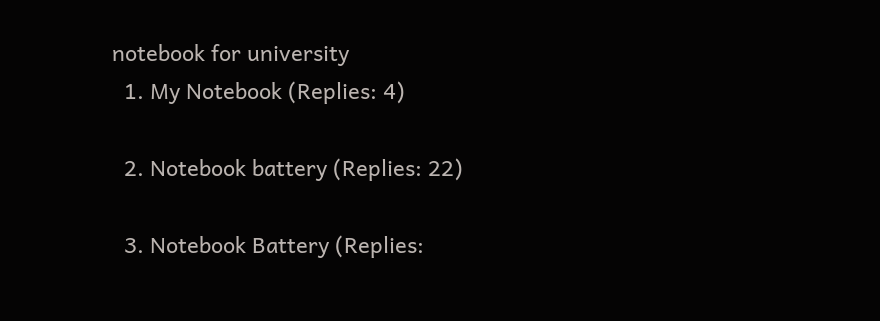notebook for university
  1. My Notebook (Replies: 4)

  2. Notebook battery (Replies: 22)

  3. Notebook Battery (Replies: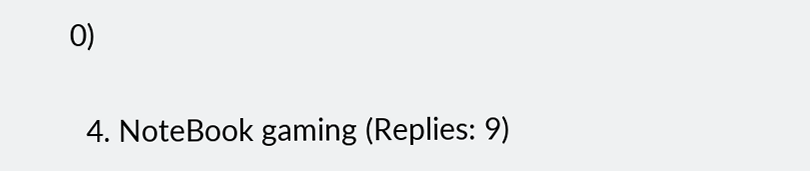0)

  4. NoteBook gaming (Replies: 9)